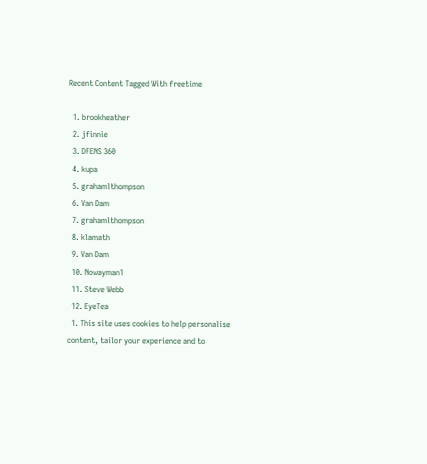Recent Content Tagged With freetime

  1. brookheather
  2. jfinnie
  3. DFENS 360
  4. kupa
  5. grahamlthompson
  6. Van Dam
  7. grahamlthompson
  8. klamath
  9. Van Dam
  10. Nowayman1
  11. Steve Webb
  12. EyeTea
  1. This site uses cookies to help personalise content, tailor your experience and to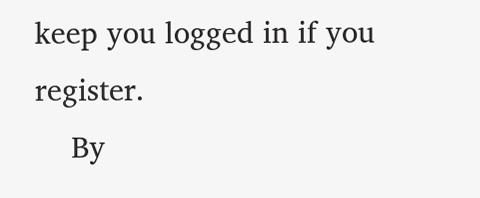keep you logged in if you register.
    By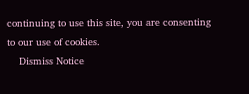continuing to use this site, you are consenting to our use of cookies.
    Dismiss Notice